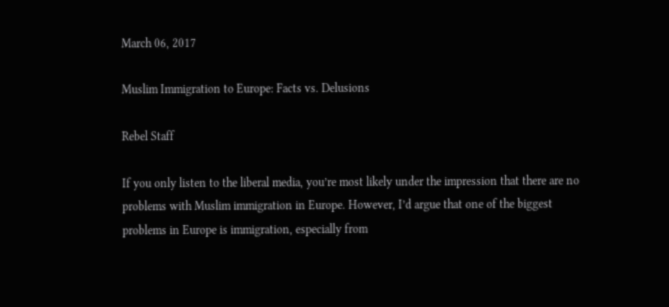March 06, 2017

Muslim Immigration to Europe: Facts vs. Delusions

Rebel Staff

If you only listen to the liberal media, you’re most likely under the impression that there are no problems with Muslim immigration in Europe. However, I’d argue that one of the biggest problems in Europe is immigration, especially from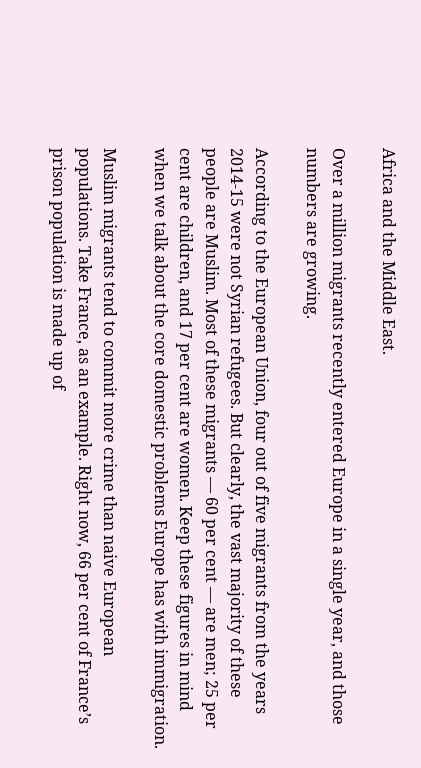Africa and the Middle East.

Over a million migrants recently entered Europe in a single year, and those numbers are growing.

According to the European Union, four out of five migrants from the years 2014-15 were not Syrian refugees. But clearly, the vast majority of these people are Muslim. Most of these migrants — 60 per cent — are men; 25 per cent are children, and 17 per cent are women. Keep these figures in mind when we talk about the core domestic problems Europe has with immigration.

Muslim migrants tend to commit more crime than naive European populations. Take France, as an example. Right now, 66 per cent of France’s prison population is made up of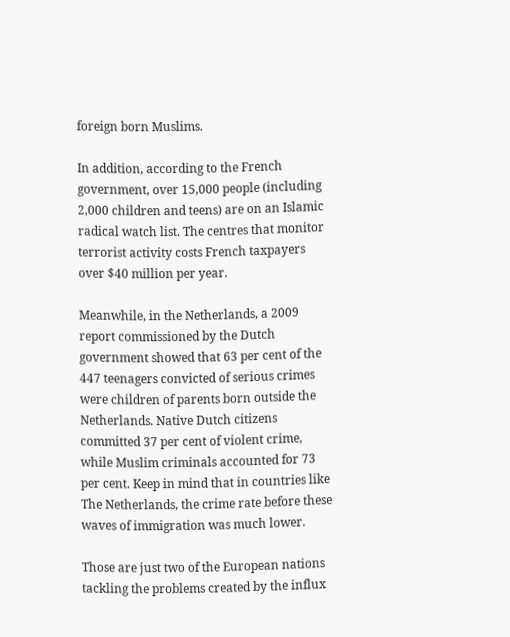foreign born Muslims.

In addition, according to the French government, over 15,000 people (including 2,000 children and teens) are on an Islamic radical watch list. The centres that monitor terrorist activity costs French taxpayers over $40 million per year.

Meanwhile, in the Netherlands, a 2009 report commissioned by the Dutch government showed that 63 per cent of the 447 teenagers convicted of serious crimes were children of parents born outside the Netherlands. Native Dutch citizens committed 37 per cent of violent crime, while Muslim criminals accounted for 73 per cent. Keep in mind that in countries like The Netherlands, the crime rate before these waves of immigration was much lower.

Those are just two of the European nations tackling the problems created by the influx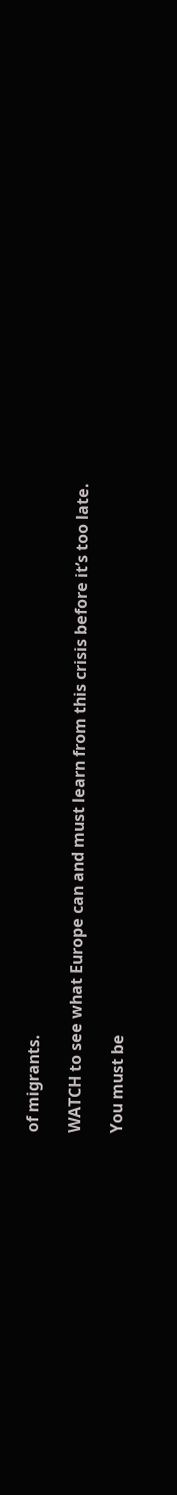of migrants.

WATCH to see what Europe can and must learn from this crisis before it’s too late.

You must be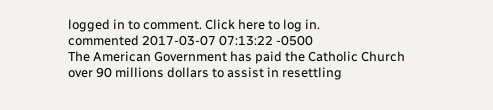logged in to comment. Click here to log in.
commented 2017-03-07 07:13:22 -0500
The American Government has paid the Catholic Church over 90 millions dollars to assist in resettling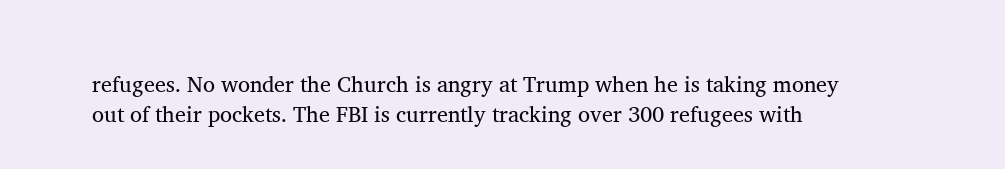refugees. No wonder the Church is angry at Trump when he is taking money out of their pockets. The FBI is currently tracking over 300 refugees with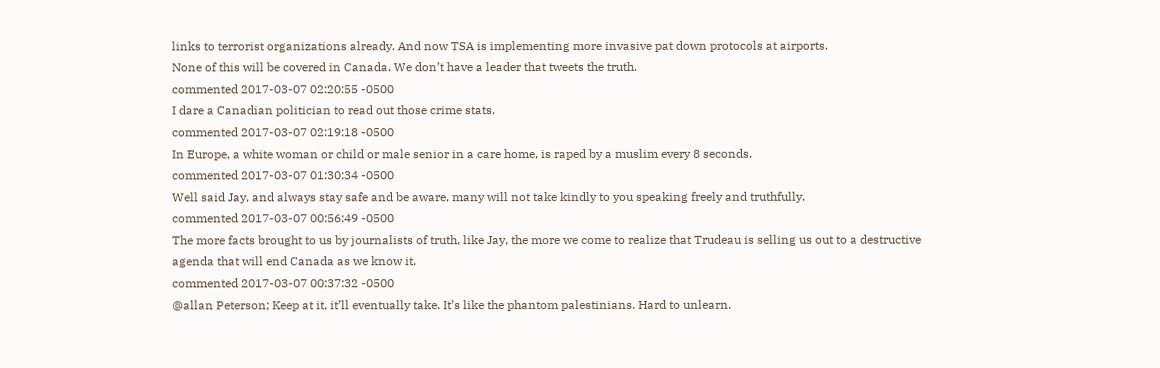links to terrorist organizations already. And now TSA is implementing more invasive pat down protocols at airports.
None of this will be covered in Canada. We don’t have a leader that tweets the truth.
commented 2017-03-07 02:20:55 -0500
I dare a Canadian politician to read out those crime stats.
commented 2017-03-07 02:19:18 -0500
In Europe, a white woman or child or male senior in a care home, is raped by a muslim every 8 seconds.
commented 2017-03-07 01:30:34 -0500
Well said Jay, and always stay safe and be aware, many will not take kindly to you speaking freely and truthfully.
commented 2017-03-07 00:56:49 -0500
The more facts brought to us by journalists of truth, like Jay, the more we come to realize that Trudeau is selling us out to a destructive agenda that will end Canada as we know it.
commented 2017-03-07 00:37:32 -0500
@allan Peterson; Keep at it, it’ll eventually take. It’s like the phantom palestinians. Hard to unlearn.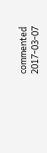commented 2017-03-07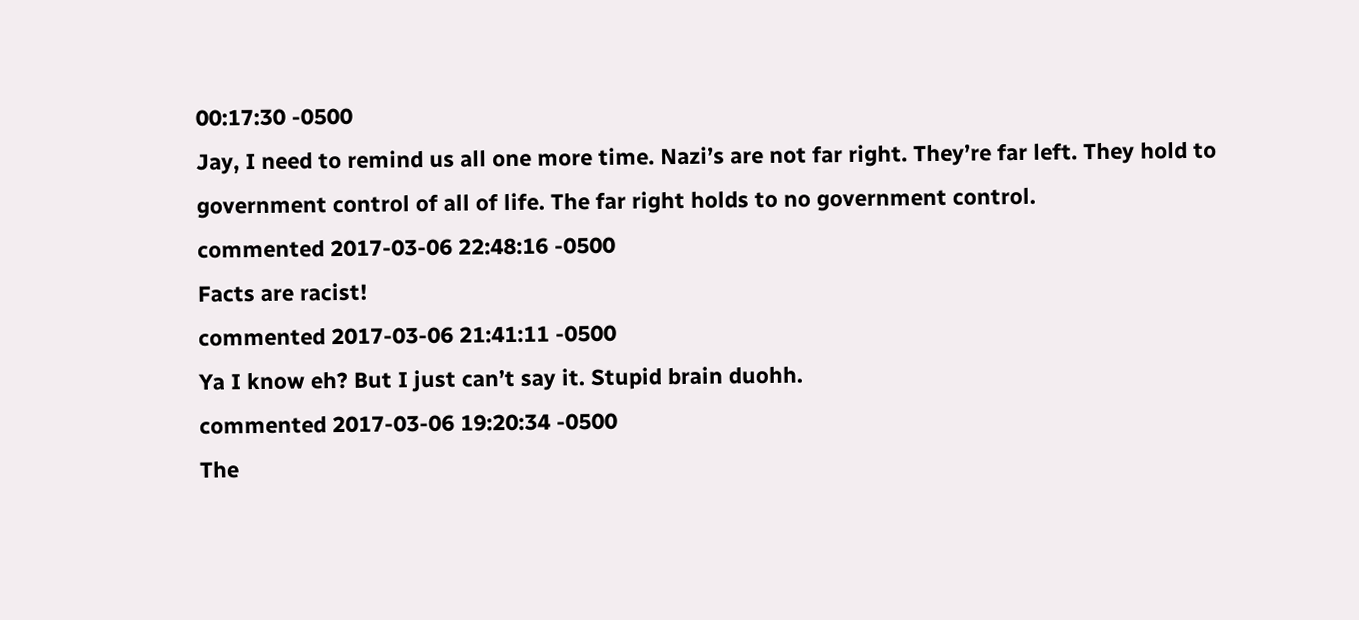00:17:30 -0500
Jay, I need to remind us all one more time. Nazi’s are not far right. They’re far left. They hold to government control of all of life. The far right holds to no government control.
commented 2017-03-06 22:48:16 -0500
Facts are racist!
commented 2017-03-06 21:41:11 -0500
Ya I know eh? But I just can’t say it. Stupid brain duohh.
commented 2017-03-06 19:20:34 -0500
The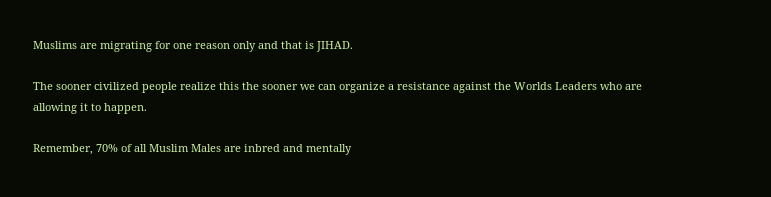Muslims are migrating for one reason only and that is JIHAD.

The sooner civilized people realize this the sooner we can organize a resistance against the Worlds Leaders who are allowing it to happen.

Remember, 70% of all Muslim Males are inbred and mentally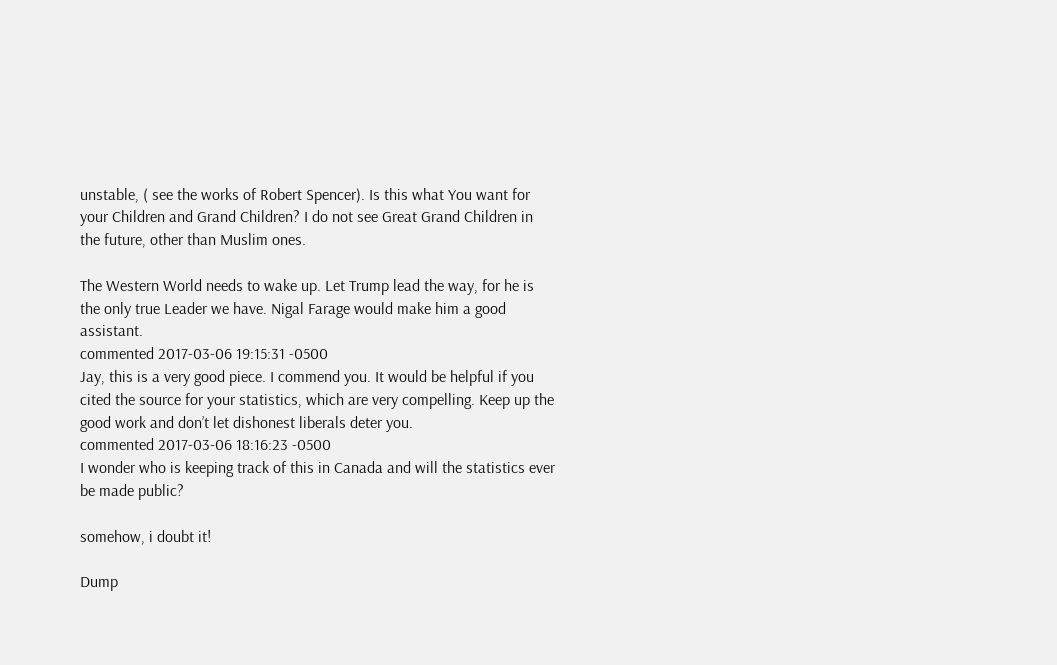unstable, ( see the works of Robert Spencer). Is this what You want for your Children and Grand Children? I do not see Great Grand Children in the future, other than Muslim ones.

The Western World needs to wake up. Let Trump lead the way, for he is the only true Leader we have. Nigal Farage would make him a good assistant.
commented 2017-03-06 19:15:31 -0500
Jay, this is a very good piece. I commend you. It would be helpful if you cited the source for your statistics, which are very compelling. Keep up the good work and don’t let dishonest liberals deter you.
commented 2017-03-06 18:16:23 -0500
I wonder who is keeping track of this in Canada and will the statistics ever be made public?

somehow, i doubt it!

Dump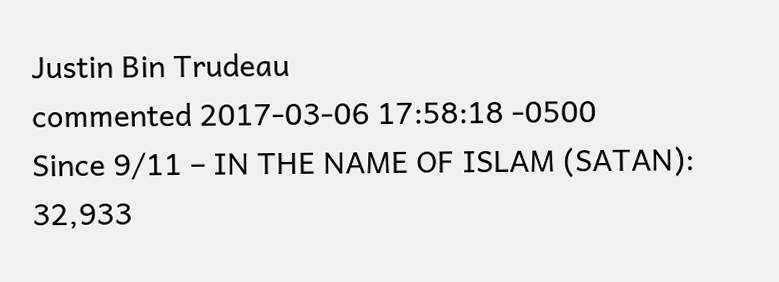Justin Bin Trudeau
commented 2017-03-06 17:58:18 -0500
Since 9/11 – IN THE NAME OF ISLAM (SATAN): 32,933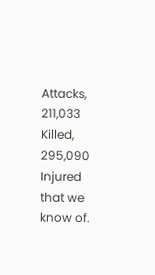Attacks, 211,033 Killed, 295,090 Injured that we know of.